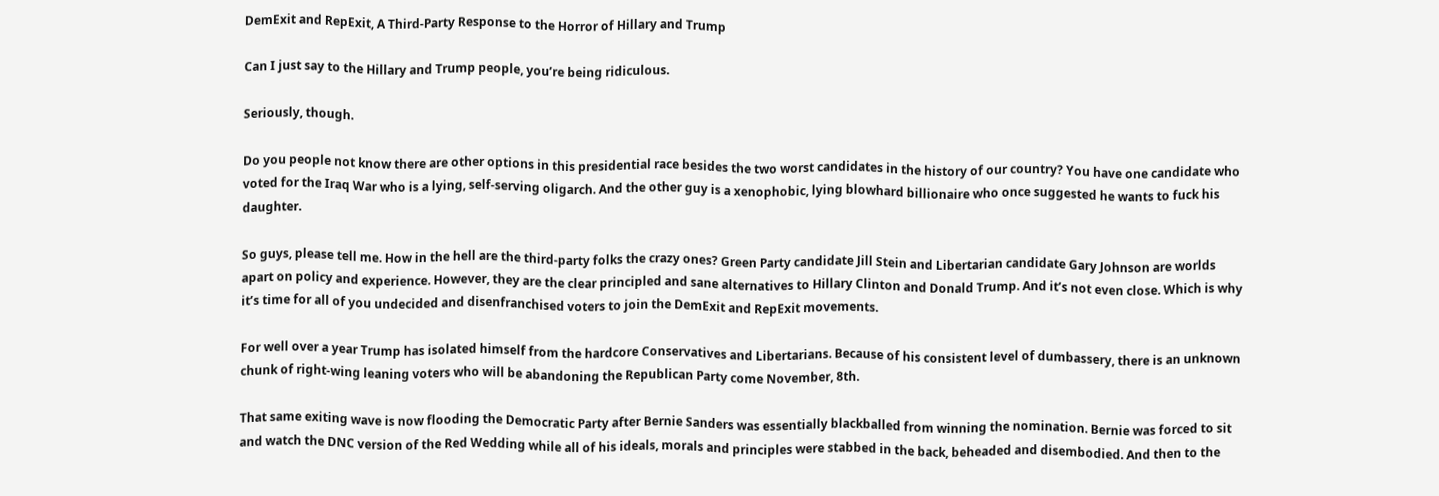DemExit and RepExit, A Third-Party Response to the Horror of Hillary and Trump

Can I just say to the Hillary and Trump people, you’re being ridiculous.

Seriously, though.

Do you people not know there are other options in this presidential race besides the two worst candidates in the history of our country? You have one candidate who voted for the Iraq War who is a lying, self-serving oligarch. And the other guy is a xenophobic, lying blowhard billionaire who once suggested he wants to fuck his daughter.

So guys, please tell me. How in the hell are the third-party folks the crazy ones? Green Party candidate Jill Stein and Libertarian candidate Gary Johnson are worlds apart on policy and experience. However, they are the clear principled and sane alternatives to Hillary Clinton and Donald Trump. And it’s not even close. Which is why it’s time for all of you undecided and disenfranchised voters to join the DemExit and RepExit movements.

For well over a year Trump has isolated himself from the hardcore Conservatives and Libertarians. Because of his consistent level of dumbassery, there is an unknown chunk of right-wing leaning voters who will be abandoning the Republican Party come November, 8th.

That same exiting wave is now flooding the Democratic Party after Bernie Sanders was essentially blackballed from winning the nomination. Bernie was forced to sit and watch the DNC version of the Red Wedding while all of his ideals, morals and principles were stabbed in the back, beheaded and disembodied. And then to the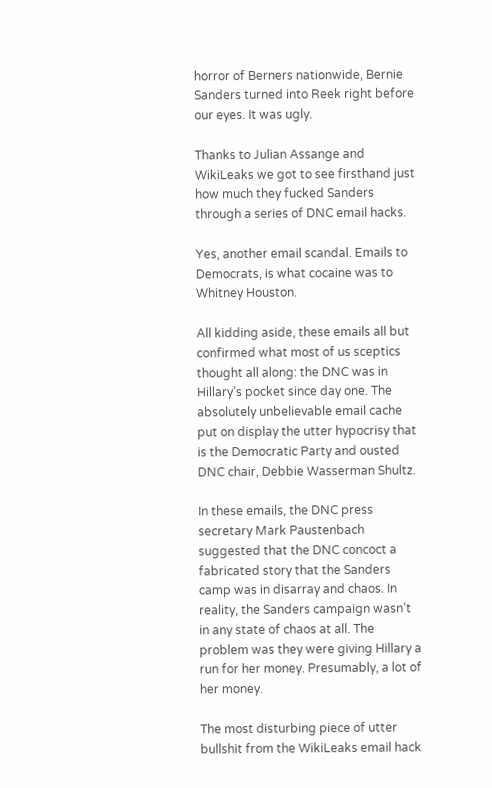horror of Berners nationwide, Bernie Sanders turned into Reek right before our eyes. It was ugly.

Thanks to Julian Assange and WikiLeaks we got to see firsthand just how much they fucked Sanders through a series of DNC email hacks.

Yes, another email scandal. Emails to Democrats, is what cocaine was to Whitney Houston.

All kidding aside, these emails all but confirmed what most of us sceptics thought all along: the DNC was in Hillary’s pocket since day one. The absolutely unbelievable email cache put on display the utter hypocrisy that is the Democratic Party and ousted DNC chair, Debbie Wasserman Shultz.

In these emails, the DNC press secretary Mark Paustenbach suggested that the DNC concoct a fabricated story that the Sanders camp was in disarray and chaos. In reality, the Sanders campaign wasn’t in any state of chaos at all. The problem was they were giving Hillary a run for her money. Presumably, a lot of her money.

The most disturbing piece of utter bullshit from the WikiLeaks email hack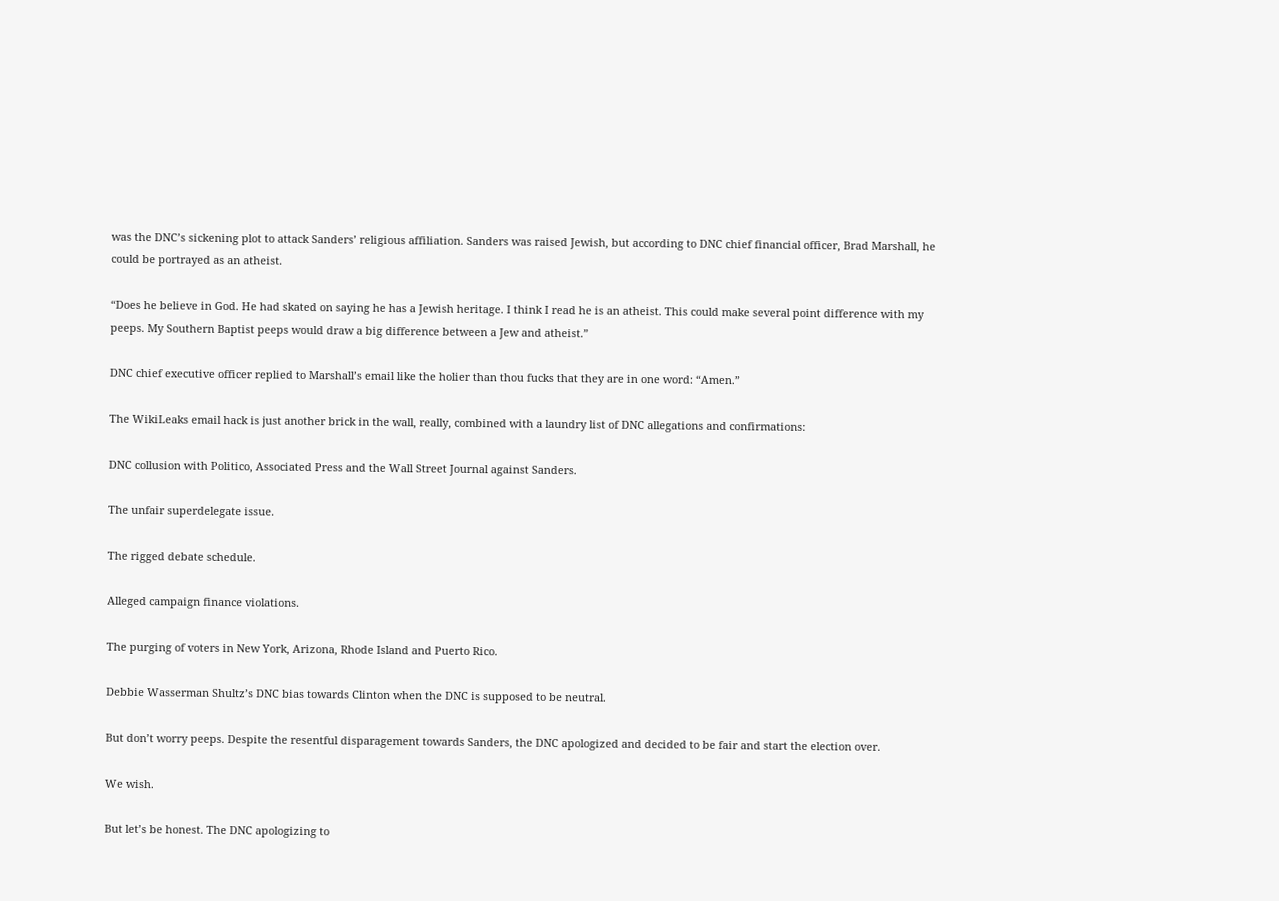was the DNC’s sickening plot to attack Sanders’ religious affiliation. Sanders was raised Jewish, but according to DNC chief financial officer, Brad Marshall, he could be portrayed as an atheist.

“Does he believe in God. He had skated on saying he has a Jewish heritage. I think I read he is an atheist. This could make several point difference with my peeps. My Southern Baptist peeps would draw a big difference between a Jew and atheist.”

DNC chief executive officer replied to Marshall’s email like the holier than thou fucks that they are in one word: “Amen.”

The WikiLeaks email hack is just another brick in the wall, really, combined with a laundry list of DNC allegations and confirmations:

DNC collusion with Politico, Associated Press and the Wall Street Journal against Sanders.

The unfair superdelegate issue.

The rigged debate schedule.

Alleged campaign finance violations.

The purging of voters in New York, Arizona, Rhode Island and Puerto Rico.

Debbie Wasserman Shultz’s DNC bias towards Clinton when the DNC is supposed to be neutral.

But don’t worry peeps. Despite the resentful disparagement towards Sanders, the DNC apologized and decided to be fair and start the election over.

We wish.

But let’s be honest. The DNC apologizing to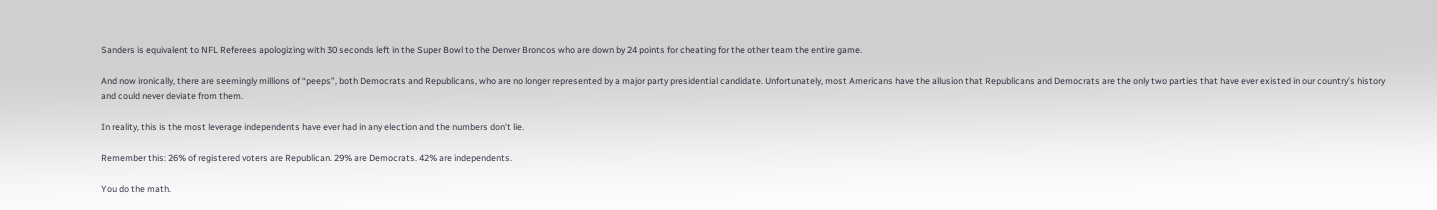Sanders is equivalent to NFL Referees apologizing with 30 seconds left in the Super Bowl to the Denver Broncos who are down by 24 points for cheating for the other team the entire game.

And now ironically, there are seemingly millions of “peeps”, both Democrats and Republicans, who are no longer represented by a major party presidential candidate. Unfortunately, most Americans have the allusion that Republicans and Democrats are the only two parties that have ever existed in our country’s history and could never deviate from them.

In reality, this is the most leverage independents have ever had in any election and the numbers don’t lie.

Remember this: 26% of registered voters are Republican. 29% are Democrats. 42% are independents.

You do the math.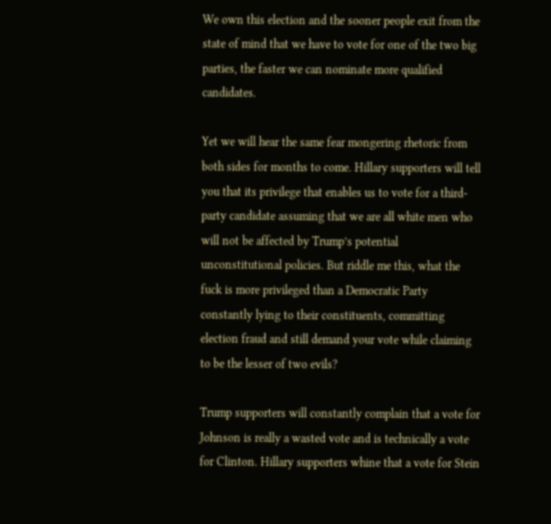We own this election and the sooner people exit from the state of mind that we have to vote for one of the two big parties, the faster we can nominate more qualified candidates.

Yet we will hear the same fear mongering rhetoric from both sides for months to come. Hillary supporters will tell you that its privilege that enables us to vote for a third-party candidate assuming that we are all white men who will not be affected by Trump’s potential unconstitutional policies. But riddle me this, what the fuck is more privileged than a Democratic Party constantly lying to their constituents, committing election fraud and still demand your vote while claiming to be the lesser of two evils?

Trump supporters will constantly complain that a vote for Johnson is really a wasted vote and is technically a vote for Clinton. Hillary supporters whine that a vote for Stein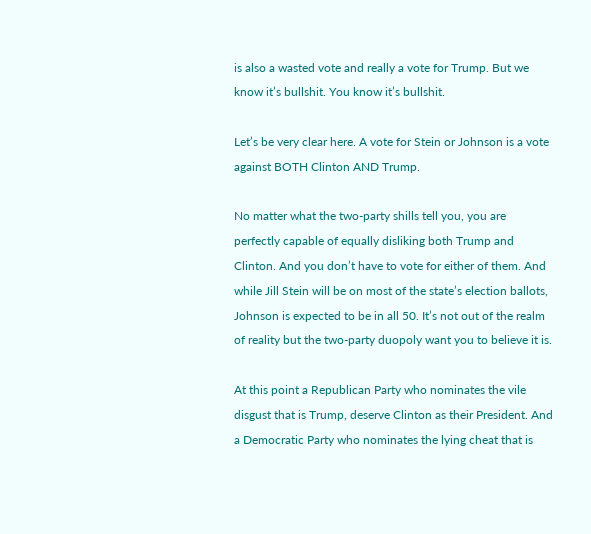is also a wasted vote and really a vote for Trump. But we know it’s bullshit. You know it’s bullshit.

Let’s be very clear here. A vote for Stein or Johnson is a vote against BOTH Clinton AND Trump.

No matter what the two-party shills tell you, you are perfectly capable of equally disliking both Trump and Clinton. And you don’t have to vote for either of them. And while Jill Stein will be on most of the state’s election ballots, Johnson is expected to be in all 50. It’s not out of the realm of reality but the two-party duopoly want you to believe it is.

At this point a Republican Party who nominates the vile disgust that is Trump, deserve Clinton as their President. And a Democratic Party who nominates the lying cheat that is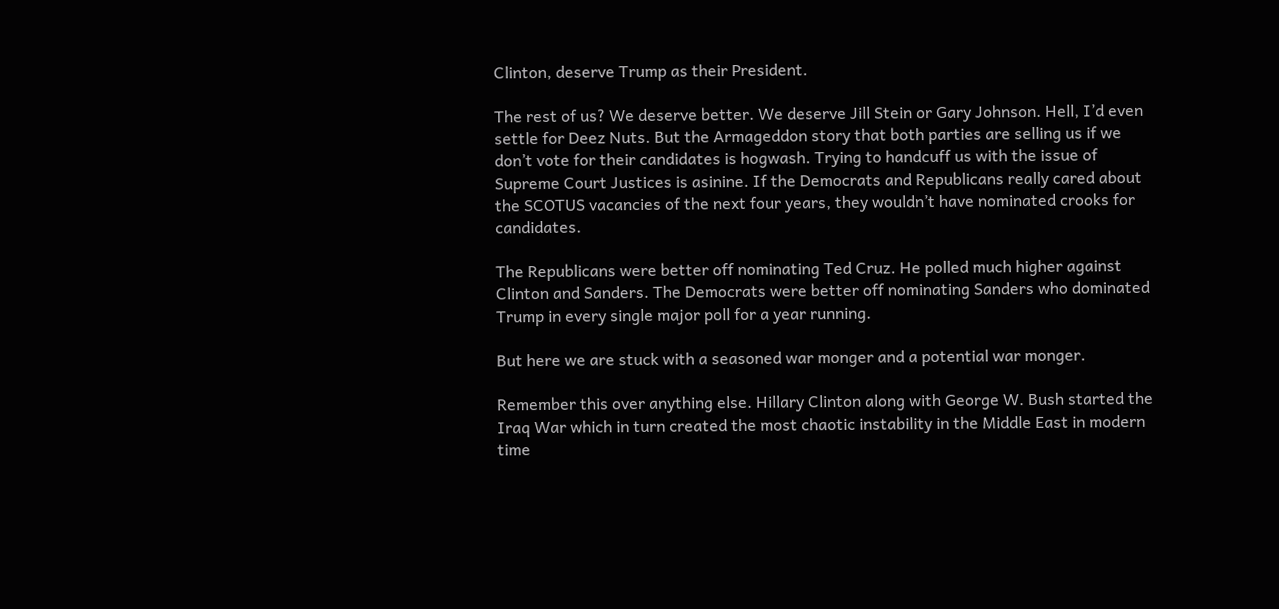Clinton, deserve Trump as their President.

The rest of us? We deserve better. We deserve Jill Stein or Gary Johnson. Hell, I’d even settle for Deez Nuts. But the Armageddon story that both parties are selling us if we don’t vote for their candidates is hogwash. Trying to handcuff us with the issue of Supreme Court Justices is asinine. If the Democrats and Republicans really cared about the SCOTUS vacancies of the next four years, they wouldn’t have nominated crooks for candidates.

The Republicans were better off nominating Ted Cruz. He polled much higher against Clinton and Sanders. The Democrats were better off nominating Sanders who dominated Trump in every single major poll for a year running.

But here we are stuck with a seasoned war monger and a potential war monger.

Remember this over anything else. Hillary Clinton along with George W. Bush started the Iraq War which in turn created the most chaotic instability in the Middle East in modern time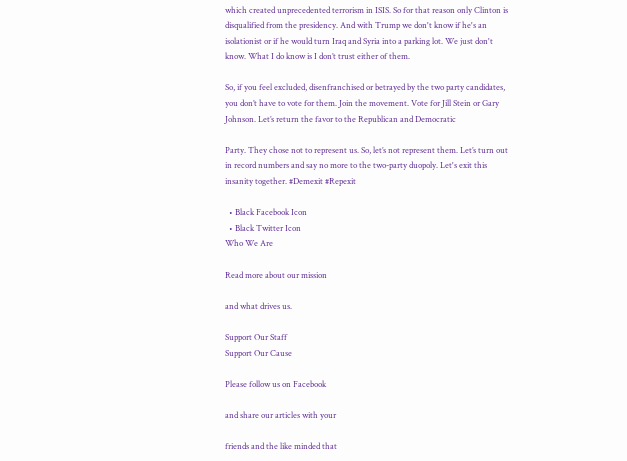which created unprecedented terrorism in ISIS. So for that reason only Clinton is disqualified from the presidency. And with Trump we don't know if he's an isolationist or if he would turn Iraq and Syria into a parking lot. We just don't know. What I do know is I don’t trust either of them.

So, if you feel excluded, disenfranchised or betrayed by the two party candidates, you don’t have to vote for them. Join the movement. Vote for Jill Stein or Gary Johnson. Let’s return the favor to the Republican and Democratic

Party. They chose not to represent us. So, let’s not represent them. Let’s turn out in record numbers and say no more to the two-party duopoly. Let's exit this insanity together. #Demexit #Repexit

  • Black Facebook Icon
  • Black Twitter Icon
Who We Are

Read more about our mission

and what drives us.

Support Our Staff
Support Our Cause

Please follow us on Facebook

and share our articles with your

friends and the like minded that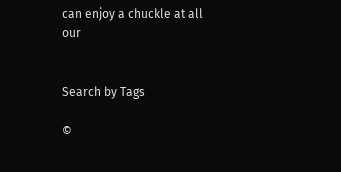can enjoy a chuckle at all our


Search by Tags

©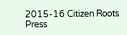2015-16 Citizen Roots Press